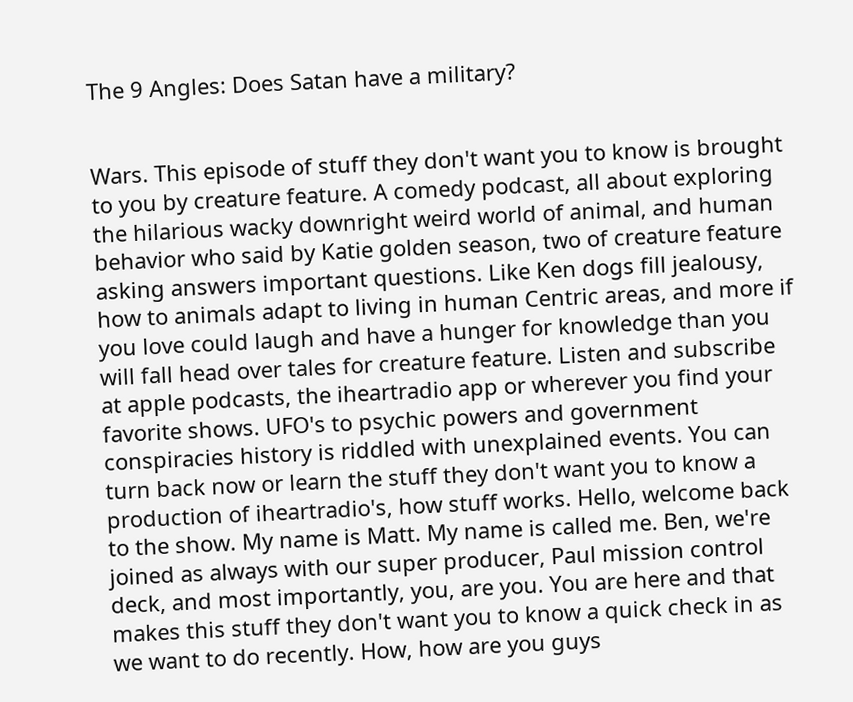The 9 Angles: Does Satan have a military?


Wars. This episode of stuff they don't want you to know is brought to you by creature feature. A comedy podcast, all about exploring the hilarious wacky downright weird world of animal, and human behavior who said by Katie golden season, two of creature feature asking answers important questions. Like Ken dogs fill jealousy, how to animals adapt to living in human Centric areas, and more if you love could laugh and have a hunger for knowledge than you will fall head over tales for creature feature. Listen and subscribe at apple podcasts, the iheartradio app or wherever you find your favorite shows. UFO's to psychic powers and government conspiracies history is riddled with unexplained events. You can turn back now or learn the stuff they don't want you to know a production of iheartradio's, how stuff works. Hello, welcome back to the show. My name is Matt. My name is called me. Ben, we're joined as always with our super producer, Paul mission control deck, and most importantly, you, are you. You are here and that makes this stuff they don't want you to know a quick check in as we want to do recently. How, how are you guys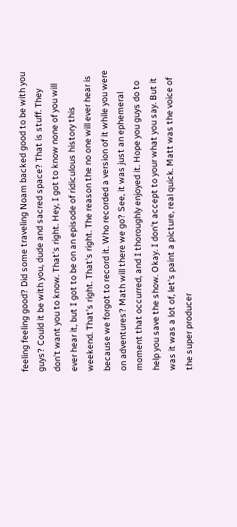feeling feeling good? Did some traveling Noam backed good to be with you guys? Could it be with you, dude and sacred space? That is stuff. They don't want you to know. That's right. Hey, I got to know none of you will ever hear it, but I got to be on an episode of ridiculous history this weekend. That's right. That's right. The reason the no one will ever hear is because we forgot to record it. Who recorded a version of it while you were on adventures? Math will there we go? See, it was just an ephemeral moment that occurred, and I thoroughly enjoyed it. Hope you guys do to help you save the show. Okay. I don't accept to your what you say. But it was it was a lot of, let's paint a picture, real quick. Matt was the voice of the super producer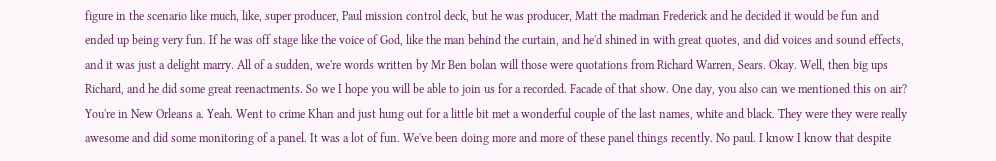figure in the scenario like much, like, super producer, Paul mission control deck, but he was producer, Matt the madman Frederick and he decided it would be fun and ended up being very fun. If he was off stage like the voice of God, like the man behind the curtain, and he'd shined in with great quotes, and did voices and sound effects, and it was just a delight marry. All of a sudden, we're words written by Mr Ben bolan will those were quotations from Richard Warren, Sears. Okay. Well, then big ups Richard, and he did some great reenactments. So we I hope you will be able to join us for a recorded. Facade of that show. One day, you also can we mentioned this on air? You're in New Orleans a. Yeah. Went to crime Khan and just hung out for a little bit met a wonderful couple of the last names, white and black. They were they were really awesome and did some monitoring of a panel. It was a lot of fun. We've been doing more and more of these panel things recently. No paul. I know I know that despite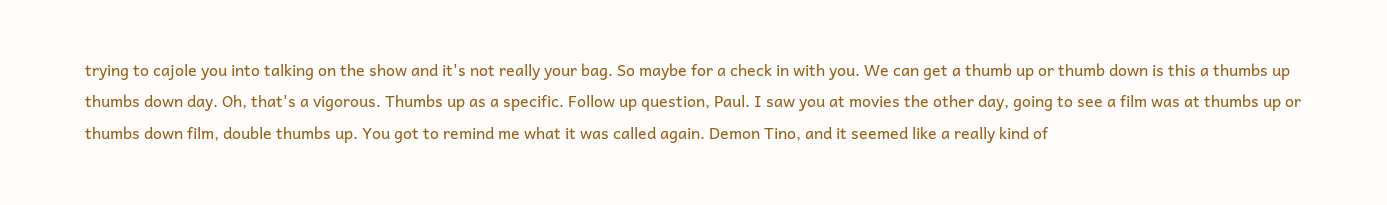trying to cajole you into talking on the show and it's not really your bag. So maybe for a check in with you. We can get a thumb up or thumb down is this a thumbs up thumbs down day. Oh, that's a vigorous. Thumbs up as a specific. Follow up question, Paul. I saw you at movies the other day, going to see a film was at thumbs up or thumbs down film, double thumbs up. You got to remind me what it was called again. Demon Tino, and it seemed like a really kind of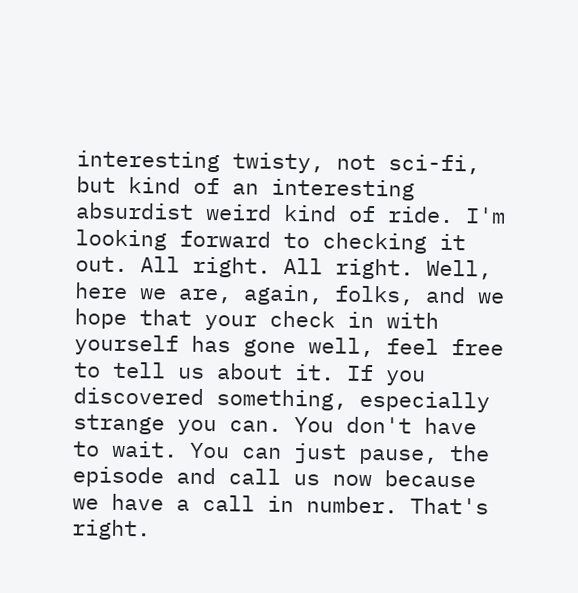interesting twisty, not sci-fi, but kind of an interesting absurdist weird kind of ride. I'm looking forward to checking it out. All right. All right. Well, here we are, again, folks, and we hope that your check in with yourself has gone well, feel free to tell us about it. If you discovered something, especially strange you can. You don't have to wait. You can just pause, the episode and call us now because we have a call in number. That's right.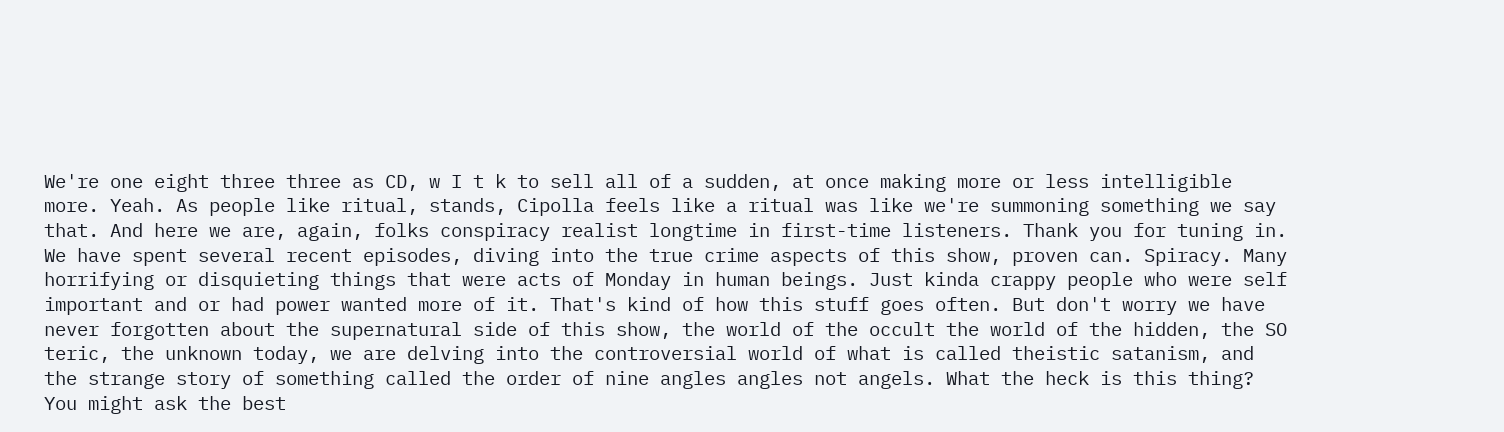We're one eight three three as CD, w I t k to sell all of a sudden, at once making more or less intelligible more. Yeah. As people like ritual, stands, Cipolla feels like a ritual was like we're summoning something we say that. And here we are, again, folks conspiracy realist longtime in first-time listeners. Thank you for tuning in. We have spent several recent episodes, diving into the true crime aspects of this show, proven can. Spiracy. Many horrifying or disquieting things that were acts of Monday in human beings. Just kinda crappy people who were self important and or had power wanted more of it. That's kind of how this stuff goes often. But don't worry we have never forgotten about the supernatural side of this show, the world of the occult the world of the hidden, the SO teric, the unknown today, we are delving into the controversial world of what is called theistic satanism, and the strange story of something called the order of nine angles angles not angels. What the heck is this thing? You might ask the best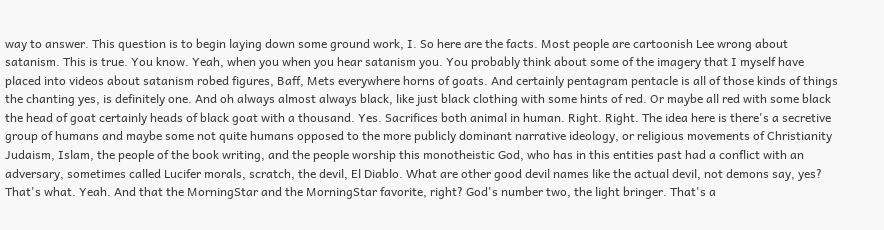way to answer. This question is to begin laying down some ground work, I. So here are the facts. Most people are cartoonish Lee wrong about satanism. This is true. You know. Yeah, when you when you hear satanism you. You probably think about some of the imagery that I myself have placed into videos about satanism robed figures, Baff, Mets everywhere horns of goats. And certainly pentagram pentacle is all of those kinds of things the chanting yes, is definitely one. And oh always almost always black, like just black clothing with some hints of red. Or maybe all red with some black the head of goat certainly heads of black goat with a thousand. Yes. Sacrifices both animal in human. Right. Right. The idea here is there's a secretive group of humans and maybe some not quite humans opposed to the more publicly dominant narrative ideology, or religious movements of Christianity Judaism, Islam, the people of the book writing, and the people worship this monotheistic God, who has in this entities past had a conflict with an adversary, sometimes called Lucifer morals, scratch, the devil, El Diablo. What are other good devil names like the actual devil, not demons say, yes? That's what. Yeah. And that the MorningStar and the MorningStar favorite, right? God's number two, the light bringer. That's a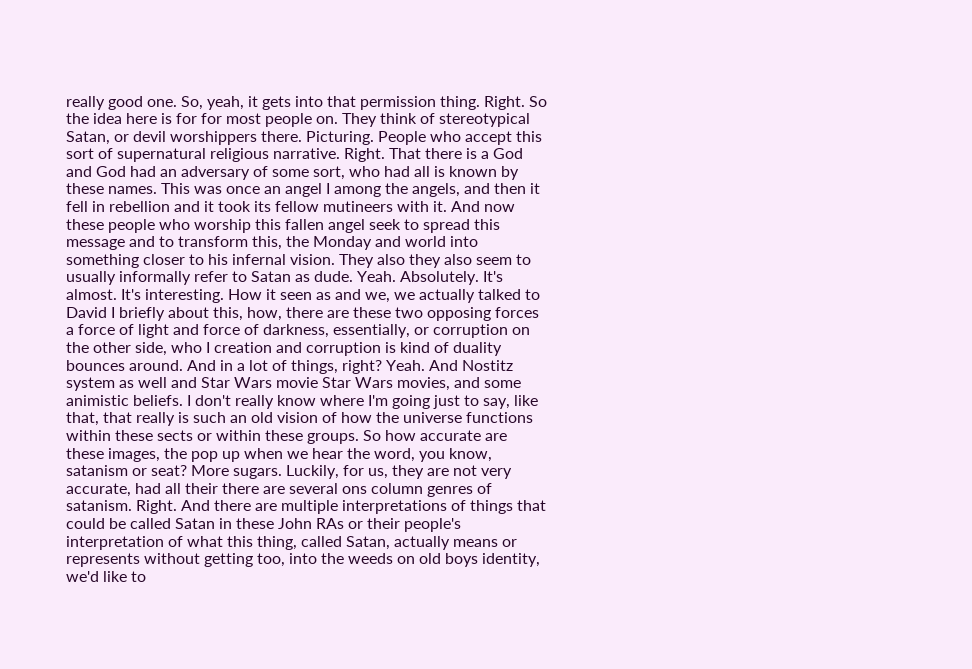really good one. So, yeah, it gets into that permission thing. Right. So the idea here is for for most people on. They think of stereotypical Satan, or devil worshippers there. Picturing. People who accept this sort of supernatural religious narrative. Right. That there is a God and God had an adversary of some sort, who had all is known by these names. This was once an angel I among the angels, and then it fell in rebellion and it took its fellow mutineers with it. And now these people who worship this fallen angel seek to spread this message and to transform this, the Monday and world into something closer to his infernal vision. They also they also seem to usually informally refer to Satan as dude. Yeah. Absolutely. It's almost. It's interesting. How it seen as and we, we actually talked to David I briefly about this, how, there are these two opposing forces a force of light and force of darkness, essentially, or corruption on the other side, who I creation and corruption is kind of duality bounces around. And in a lot of things, right? Yeah. And Nostitz system as well and Star Wars movie Star Wars movies, and some animistic beliefs. I don't really know where I'm going just to say, like that, that really is such an old vision of how the universe functions within these sects or within these groups. So how accurate are these images, the pop up when we hear the word, you know, satanism or seat? More sugars. Luckily, for us, they are not very accurate, had all their there are several ons column genres of satanism. Right. And there are multiple interpretations of things that could be called Satan in these John RAs or their people's interpretation of what this thing, called Satan, actually means or represents without getting too, into the weeds on old boys identity, we'd like to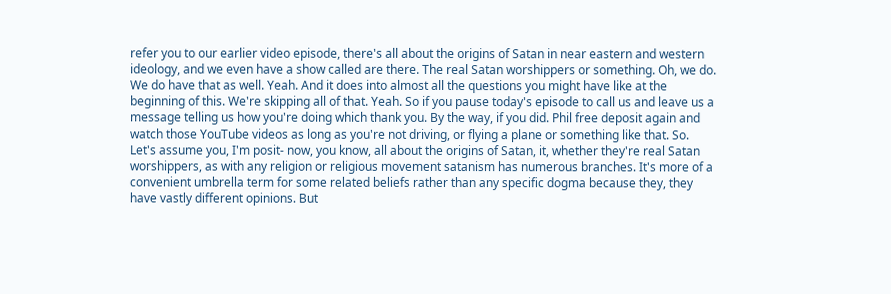refer you to our earlier video episode, there's all about the origins of Satan in near eastern and western ideology, and we even have a show called are there. The real Satan worshippers or something. Oh, we do. We do have that as well. Yeah. And it does into almost all the questions you might have like at the beginning of this. We're skipping all of that. Yeah. So if you pause today's episode to call us and leave us a message telling us how you're doing which thank you. By the way, if you did. Phil free deposit again and watch those YouTube videos as long as you're not driving, or flying a plane or something like that. So. Let's assume you, I'm posit- now, you know, all about the origins of Satan, it, whether they're real Satan worshippers, as with any religion or religious movement satanism has numerous branches. It's more of a convenient umbrella term for some related beliefs rather than any specific dogma because they, they have vastly different opinions. But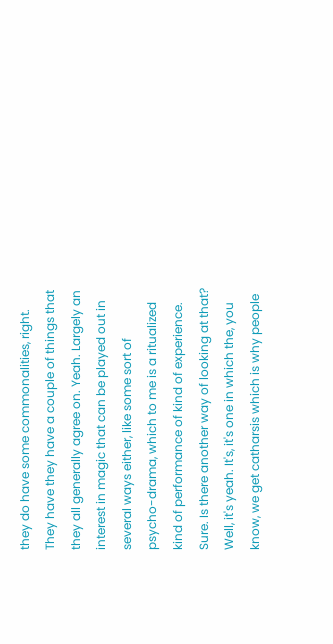they do have some commonalities, right. They have they have a couple of things that they all generally agree on. Yeah. Largely an interest in magic that can be played out in several ways either, like some sort of psycho-drama, which to me is a ritualized kind of performance of kind of experience. Sure. Is there another way of looking at that? Well, it's yeah. It's, it's one in which the, you know, we get catharsis which is why people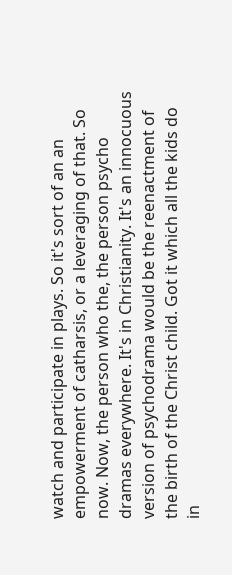watch and participate in plays. So it's sort of an an empowerment of catharsis, or a leveraging of that. So now. Now, the person who the, the person psycho dramas everywhere. It's in Christianity. It's an innocuous version of psychodrama would be the reenactment of the birth of the Christ child. Got it which all the kids do in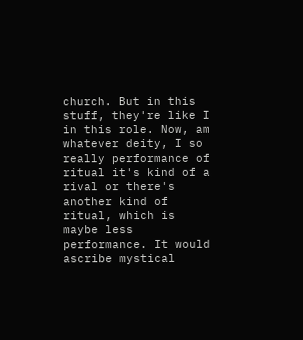church. But in this stuff, they're like I in this role. Now, am whatever deity, I so really performance of ritual it's kind of a rival or there's another kind of ritual, which is maybe less performance. It would ascribe mystical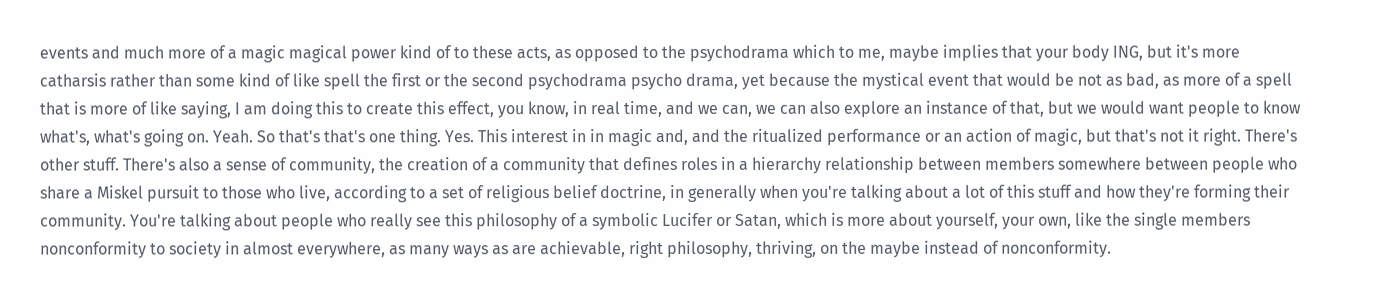events and much more of a magic magical power kind of to these acts, as opposed to the psychodrama which to me, maybe implies that your body ING, but it's more catharsis rather than some kind of like spell the first or the second psychodrama psycho drama, yet because the mystical event that would be not as bad, as more of a spell that is more of like saying, I am doing this to create this effect, you know, in real time, and we can, we can also explore an instance of that, but we would want people to know what's, what's going on. Yeah. So that's that's one thing. Yes. This interest in in magic and, and the ritualized performance or an action of magic, but that's not it right. There's other stuff. There's also a sense of community, the creation of a community that defines roles in a hierarchy relationship between members somewhere between people who share a Miskel pursuit to those who live, according to a set of religious belief doctrine, in generally when you're talking about a lot of this stuff and how they're forming their community. You're talking about people who really see this philosophy of a symbolic Lucifer or Satan, which is more about yourself, your own, like the single members nonconformity to society in almost everywhere, as many ways as are achievable, right philosophy, thriving, on the maybe instead of nonconformity.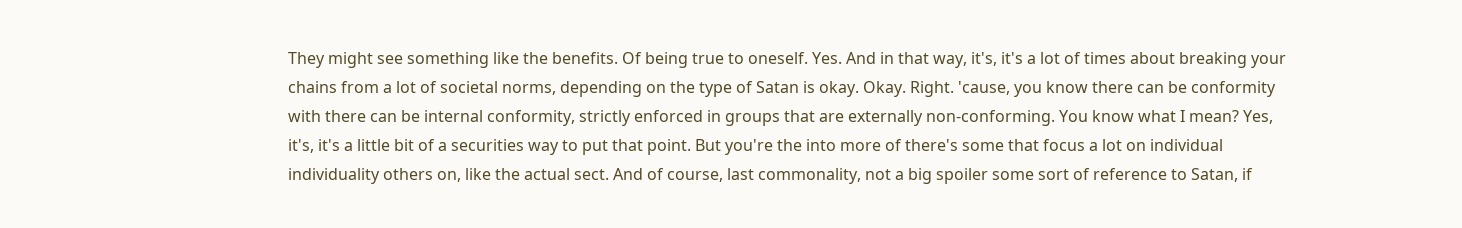They might see something like the benefits. Of being true to oneself. Yes. And in that way, it's, it's a lot of times about breaking your chains from a lot of societal norms, depending on the type of Satan is okay. Okay. Right. 'cause, you know there can be conformity with there can be internal conformity, strictly enforced in groups that are externally non-conforming. You know what I mean? Yes, it's, it's a little bit of a securities way to put that point. But you're the into more of there's some that focus a lot on individual individuality others on, like the actual sect. And of course, last commonality, not a big spoiler some sort of reference to Satan, if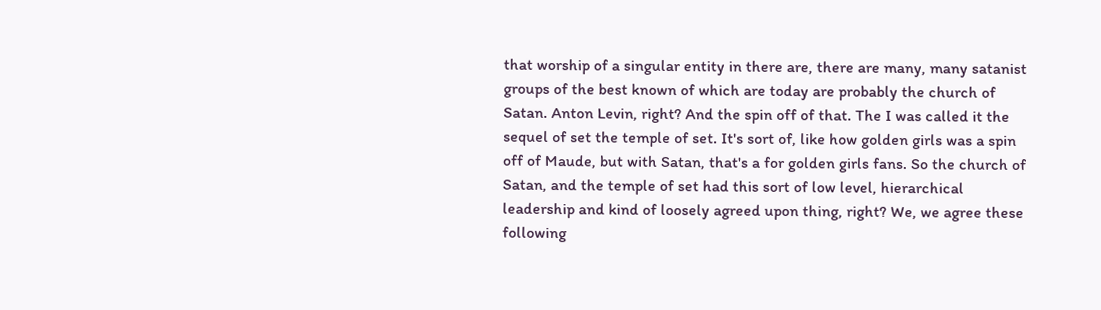that worship of a singular entity in there are, there are many, many satanist groups of the best known of which are today are probably the church of Satan. Anton Levin, right? And the spin off of that. The I was called it the sequel of set the temple of set. It's sort of, like how golden girls was a spin off of Maude, but with Satan, that's a for golden girls fans. So the church of Satan, and the temple of set had this sort of low level, hierarchical leadership and kind of loosely agreed upon thing, right? We, we agree these following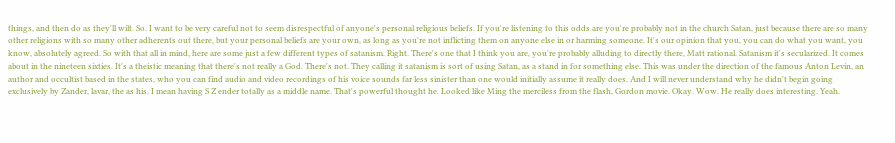things, and then do as they'll wilt. So. I want to be very careful not to seem disrespectful of anyone's personal religious beliefs. If you're listening to this odds are you're probably not in the church Satan, just because there are so many other religions with so many other adherents out there, but your personal beliefs are your own, as long as you're not inflicting them on anyone else in or harming someone. It's our opinion that you, you can do what you want, you know, absolutely agreed. So with that all in mind, here are some just a few different types of satanism. Right. There's one that I think you are, you're probably alluding to directly there, Matt rational. Satanism it's secularized. It comes about in the nineteen sixties. It's a theistic meaning that there's not really a God. There's not. They calling it satanism is sort of using Satan, as a stand in for something else. This was under the direction of the famous Anton Levin, an author and occultist based in the states, who you can find audio and video recordings of his voice sounds far less sinister than one would initially assume it really does. And I will never understand why he didn't begin going exclusively by Zander, lavar, the as his. I mean having S Z ender totally as a middle name. That's powerful thought he. Looked like Ming the merciless from the flash, Gordon movie. Okay. Wow. He really does interesting. Yeah.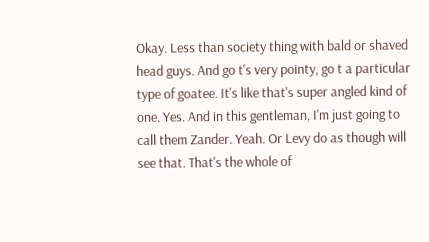Okay. Less than society thing with bald or shaved head guys. And go t's very pointy, go t a particular type of goatee. It's like that's super angled kind of one. Yes. And in this gentleman, I'm just going to call them Zander. Yeah. Or Levy do as though will see that. That's the whole of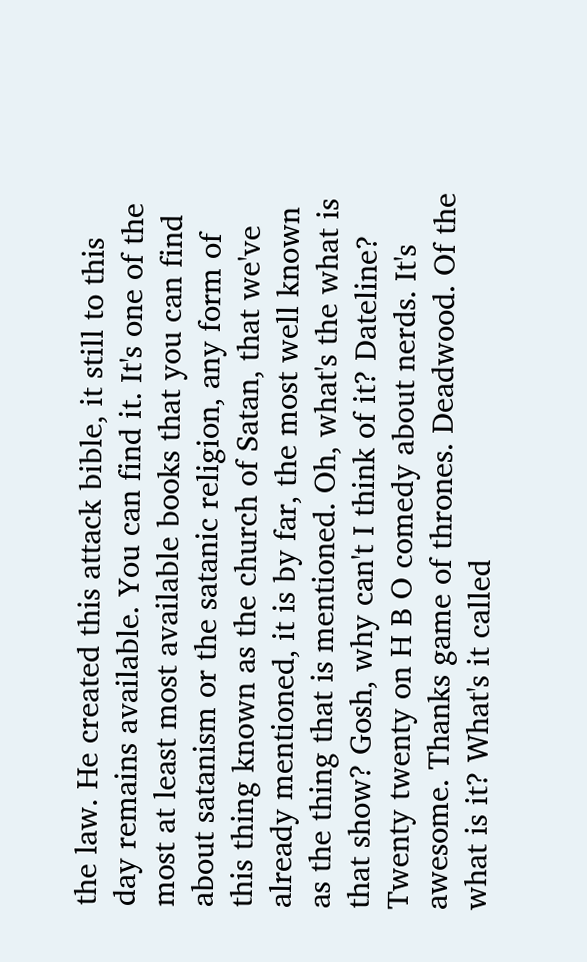the law. He created this attack bible, it still to this day remains available. You can find it. It's one of the most at least most available books that you can find about satanism or the satanic religion, any form of this thing known as the church of Satan, that we've already mentioned, it is by far, the most well known as the thing that is mentioned. Oh, what's the what is that show? Gosh, why can't I think of it? Dateline? Twenty twenty on H B O comedy about nerds. It's awesome. Thanks game of thrones. Deadwood. Of the what is it? What's it called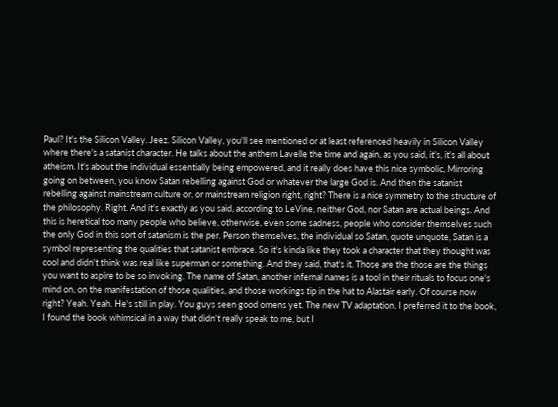Paul? It's the Silicon Valley. Jeez. Silicon Valley, you'll see mentioned or at least referenced heavily in Silicon Valley where there's a satanist character. He talks about the anthem Lavelle the time and again, as you said, it's, it's all about atheism. It's about the individual essentially being empowered, and it really does have this nice symbolic, Mirroring going on between, you know Satan rebelling against God or whatever the large God is. And then the satanist rebelling against mainstream culture or, or mainstream religion right, right? There is a nice symmetry to the structure of the philosophy. Right. And it's exactly as you said, according to LeVine, neither God, nor Satan are actual beings. And this is heretical too many people who believe, otherwise, even some sadness, people who consider themselves such the only God in this sort of satanism is the per. Person themselves, the individual so Satan, quote unquote, Satan is a symbol representing the qualities that satanist embrace. So it's kinda like they took a character that they thought was cool and didn't think was real like superman or something. And they said, that's it. Those are the those are the things you want to aspire to be so invoking. The name of Satan, another infernal names is a tool in their rituals to focus one's mind on, on the manifestation of those qualities, and those workings tip in the hat to Alastair early. Of course now right? Yeah. Yeah. He's still in play. You guys seen good omens yet. The new TV adaptation. I preferred it to the book, I found the book whimsical in a way that didn't really speak to me, but I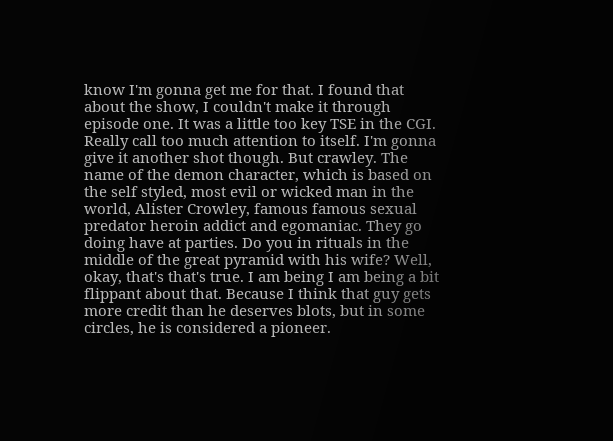know I'm gonna get me for that. I found that about the show, I couldn't make it through episode one. It was a little too key TSE in the CGI. Really call too much attention to itself. I'm gonna give it another shot though. But crawley. The name of the demon character, which is based on the self styled, most evil or wicked man in the world, Alister Crowley, famous famous sexual predator heroin addict and egomaniac. They go doing have at parties. Do you in rituals in the middle of the great pyramid with his wife? Well, okay, that's that's true. I am being I am being a bit flippant about that. Because I think that guy gets more credit than he deserves blots, but in some circles, he is considered a pioneer.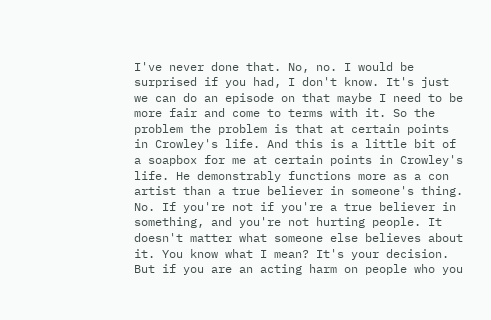I've never done that. No, no. I would be surprised if you had, I don't know. It's just we can do an episode on that maybe I need to be more fair and come to terms with it. So the problem the problem is that at certain points in Crowley's life. And this is a little bit of a soapbox for me at certain points in Crowley's life. He demonstrably functions more as a con artist than a true believer in someone's thing. No. If you're not if you're a true believer in something, and you're not hurting people. It doesn't matter what someone else believes about it. You know what I mean? It's your decision. But if you are an acting harm on people who you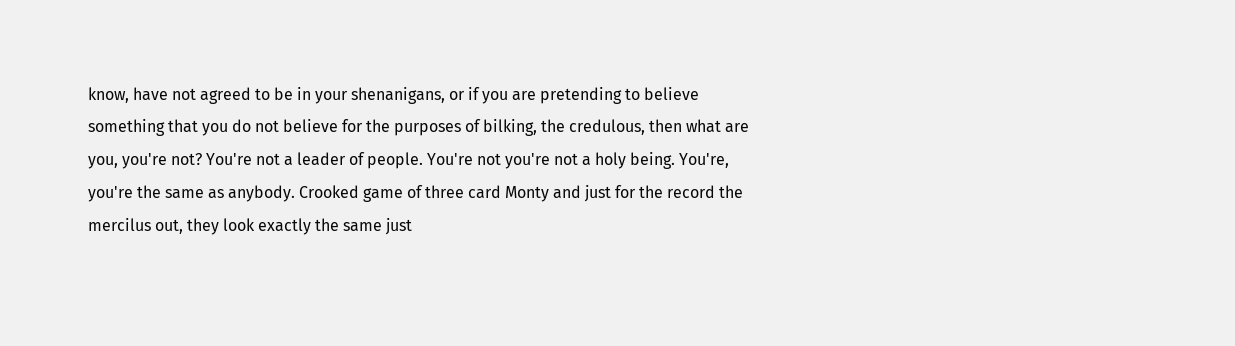know, have not agreed to be in your shenanigans, or if you are pretending to believe something that you do not believe for the purposes of bilking, the credulous, then what are you, you're not? You're not a leader of people. You're not you're not a holy being. You're, you're the same as anybody. Crooked game of three card Monty and just for the record the mercilus out, they look exactly the same just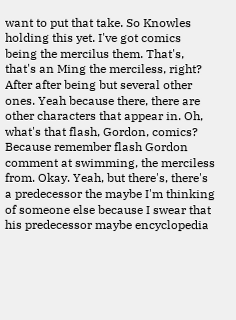want to put that take. So Knowles holding this yet. I've got comics being the mercilus them. That's, that's an Ming the merciless, right? After after being but several other ones. Yeah because there, there are other characters that appear in. Oh, what's that flash, Gordon, comics? Because remember flash Gordon comment at swimming, the merciless from. Okay. Yeah, but there's, there's a predecessor the maybe I'm thinking of someone else because I swear that his predecessor maybe encyclopedia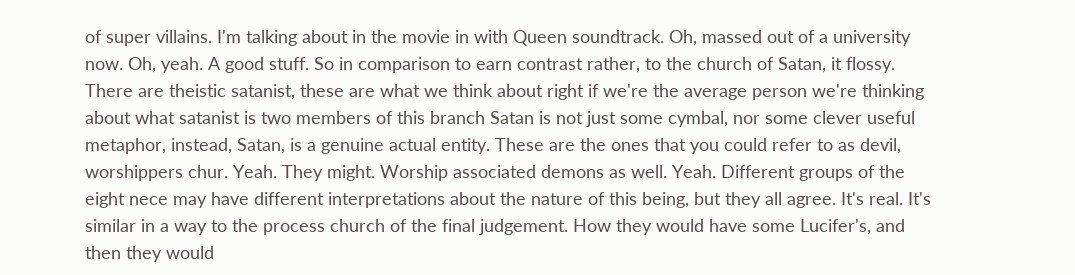of super villains. I'm talking about in the movie in with Queen soundtrack. Oh, massed out of a university now. Oh, yeah. A good stuff. So in comparison to earn contrast rather, to the church of Satan, it flossy. There are theistic satanist, these are what we think about right if we're the average person we're thinking about what satanist is two members of this branch Satan is not just some cymbal, nor some clever useful metaphor, instead, Satan, is a genuine actual entity. These are the ones that you could refer to as devil, worshippers chur. Yeah. They might. Worship associated demons as well. Yeah. Different groups of the eight nece may have different interpretations about the nature of this being, but they all agree. It's real. It's similar in a way to the process church of the final judgement. How they would have some Lucifer's, and then they would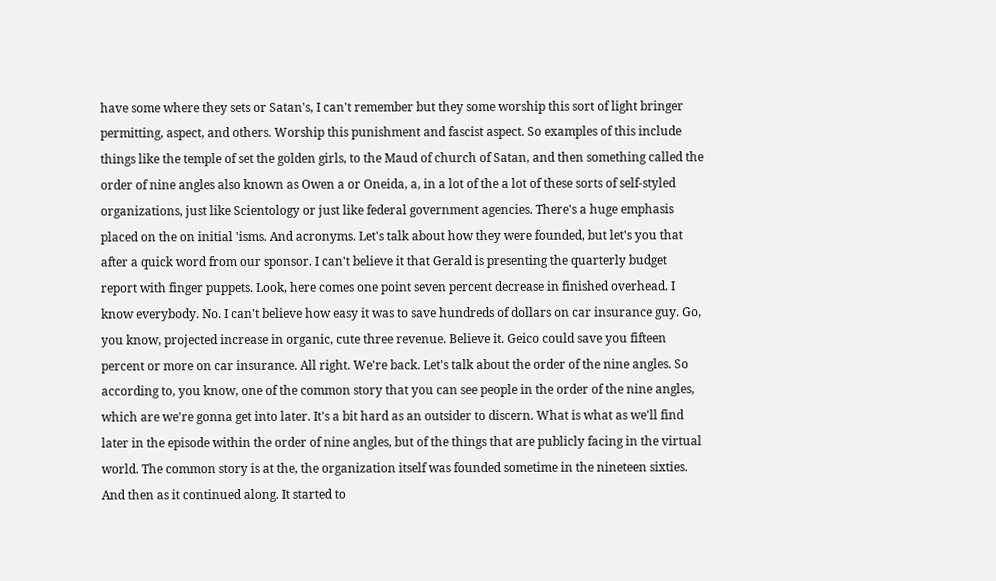have some where they sets or Satan's, I can't remember but they some worship this sort of light bringer permitting, aspect, and others. Worship this punishment and fascist aspect. So examples of this include things like the temple of set the golden girls, to the Maud of church of Satan, and then something called the order of nine angles also known as Owen a or Oneida, a, in a lot of the a lot of these sorts of self-styled organizations, just like Scientology or just like federal government agencies. There's a huge emphasis placed on the on initial 'isms. And acronyms. Let's talk about how they were founded, but let's you that after a quick word from our sponsor. I can't believe it that Gerald is presenting the quarterly budget report with finger puppets. Look, here comes one point seven percent decrease in finished overhead. I know everybody. No. I can't believe how easy it was to save hundreds of dollars on car insurance guy. Go, you know, projected increase in organic, cute three revenue. Believe it. Geico could save you fifteen percent or more on car insurance. All right. We're back. Let's talk about the order of the nine angles. So according to, you know, one of the common story that you can see people in the order of the nine angles, which are we're gonna get into later. It's a bit hard as an outsider to discern. What is what as we'll find later in the episode within the order of nine angles, but of the things that are publicly facing in the virtual world. The common story is at the, the organization itself was founded sometime in the nineteen sixties. And then as it continued along. It started to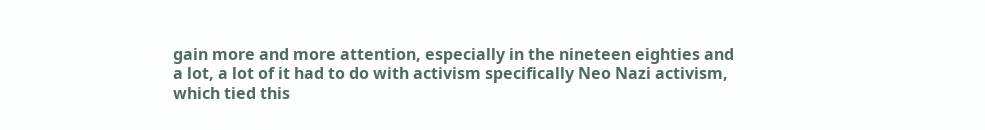gain more and more attention, especially in the nineteen eighties and a lot, a lot of it had to do with activism specifically Neo Nazi activism, which tied this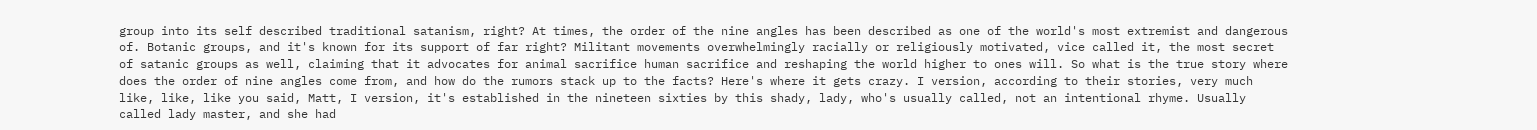group into its self described traditional satanism, right? At times, the order of the nine angles has been described as one of the world's most extremist and dangerous of. Botanic groups, and it's known for its support of far right? Militant movements overwhelmingly racially or religiously motivated, vice called it, the most secret of satanic groups as well, claiming that it advocates for animal sacrifice human sacrifice and reshaping the world higher to ones will. So what is the true story where does the order of nine angles come from, and how do the rumors stack up to the facts? Here's where it gets crazy. I version, according to their stories, very much like, like, like you said, Matt, I version, it's established in the nineteen sixties by this shady, lady, who's usually called, not an intentional rhyme. Usually called lady master, and she had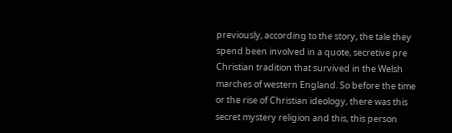previously, according to the story, the tale they spend been involved in a quote, secretive pre Christian tradition that survived in the Welsh marches of western England. So before the time or the rise of Christian ideology, there was this secret mystery religion and this, this person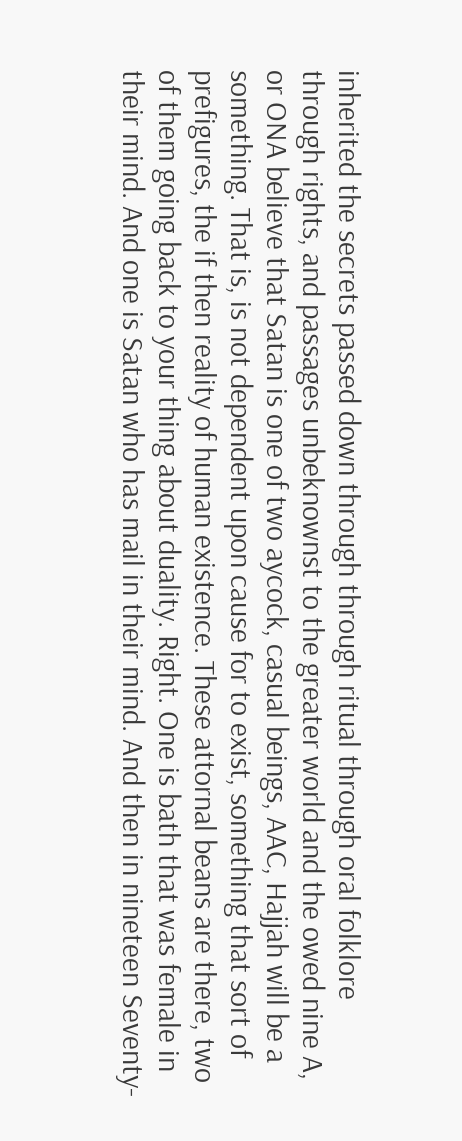inherited the secrets passed down through through ritual through oral folklore through rights, and passages unbeknownst to the greater world and the owed nine A, or ONA believe that Satan is one of two aycock, casual beings, AAC, Hajjah will be a something. That is, is not dependent upon cause for to exist, something that sort of prefigures, the if then reality of human existence. These attornal beans are there, two of them going back to your thing about duality. Right. One is bath that was female in their mind. And one is Satan who has mail in their mind. And then in nineteen Seventy-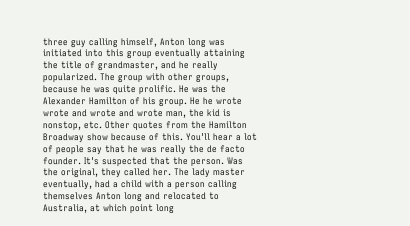three guy calling himself, Anton long was initiated into this group eventually attaining the title of grandmaster, and he really popularized. The group with other groups, because he was quite prolific. He was the Alexander Hamilton of his group. He he wrote wrote and wrote and wrote man, the kid is nonstop, etc. Other quotes from the Hamilton Broadway show because of this. You'll hear a lot of people say that he was really the de facto founder. It's suspected that the person. Was the original, they called her. The lady master eventually, had a child with a person calling themselves Anton long and relocated to Australia, at which point long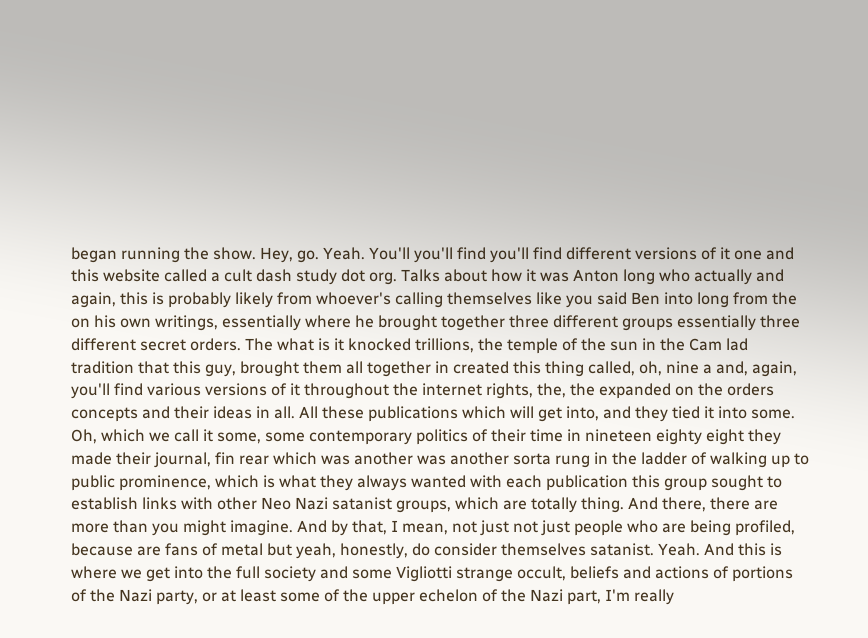began running the show. Hey, go. Yeah. You'll you'll find you'll find different versions of it one and this website called a cult dash study dot org. Talks about how it was Anton long who actually and again, this is probably likely from whoever's calling themselves like you said Ben into long from the on his own writings, essentially where he brought together three different groups essentially three different secret orders. The what is it knocked trillions, the temple of the sun in the Cam lad tradition that this guy, brought them all together in created this thing called, oh, nine a and, again, you'll find various versions of it throughout the internet rights, the, the expanded on the orders concepts and their ideas in all. All these publications which will get into, and they tied it into some. Oh, which we call it some, some contemporary politics of their time in nineteen eighty eight they made their journal, fin rear which was another was another sorta rung in the ladder of walking up to public prominence, which is what they always wanted with each publication this group sought to establish links with other Neo Nazi satanist groups, which are totally thing. And there, there are more than you might imagine. And by that, I mean, not just not just people who are being profiled, because are fans of metal but yeah, honestly, do consider themselves satanist. Yeah. And this is where we get into the full society and some Vigliotti strange occult, beliefs and actions of portions of the Nazi party, or at least some of the upper echelon of the Nazi part, I'm really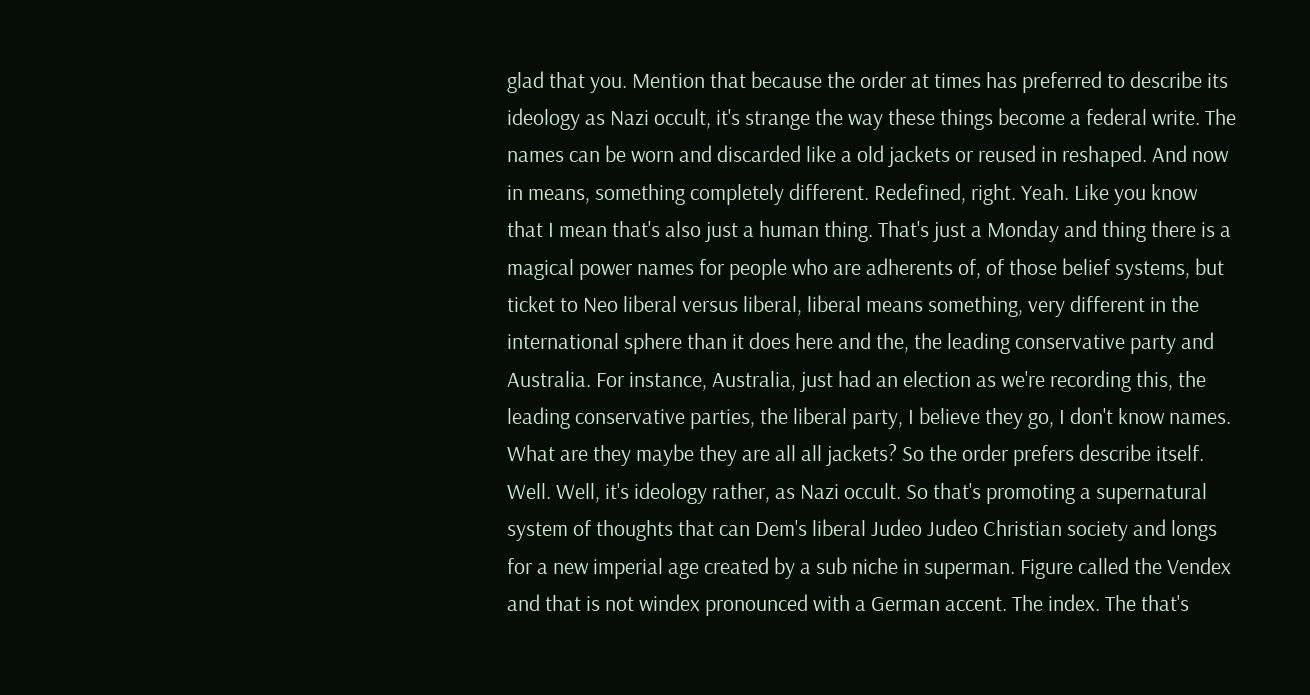glad that you. Mention that because the order at times has preferred to describe its ideology as Nazi occult, it's strange the way these things become a federal write. The names can be worn and discarded like a old jackets or reused in reshaped. And now in means, something completely different. Redefined, right. Yeah. Like you know that I mean that's also just a human thing. That's just a Monday and thing there is a magical power names for people who are adherents of, of those belief systems, but ticket to Neo liberal versus liberal, liberal means something, very different in the international sphere than it does here and the, the leading conservative party and Australia. For instance, Australia, just had an election as we're recording this, the leading conservative parties, the liberal party, I believe they go, I don't know names. What are they maybe they are all all jackets? So the order prefers describe itself. Well. Well, it's ideology rather, as Nazi occult. So that's promoting a supernatural system of thoughts that can Dem's liberal Judeo Judeo Christian society and longs for a new imperial age created by a sub niche in superman. Figure called the Vendex and that is not windex pronounced with a German accent. The index. The that's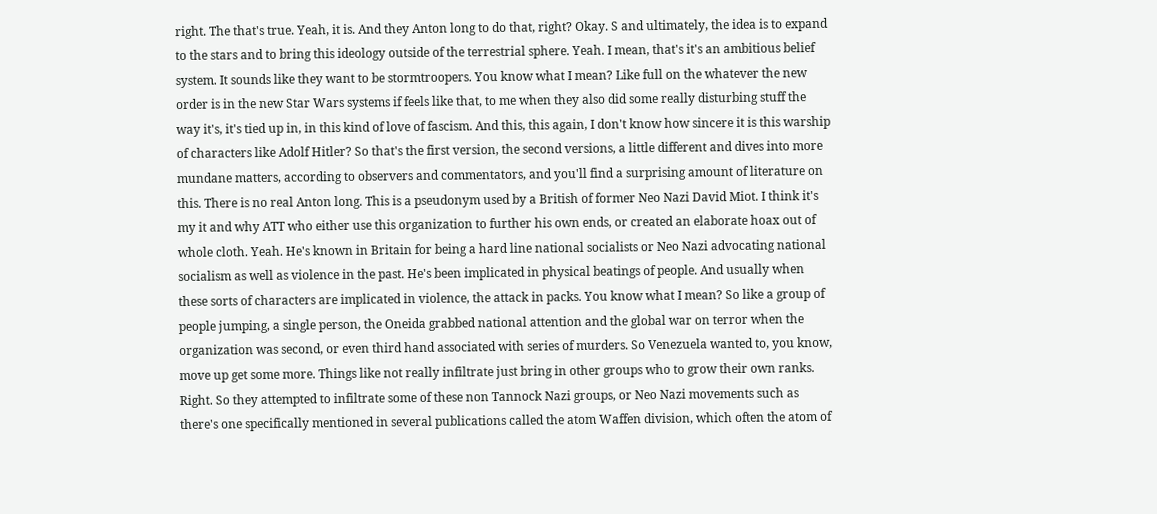right. The that's true. Yeah, it is. And they Anton long to do that, right? Okay. S and ultimately, the idea is to expand to the stars and to bring this ideology outside of the terrestrial sphere. Yeah. I mean, that's it's an ambitious belief system. It sounds like they want to be stormtroopers. You know what I mean? Like full on the whatever the new order is in the new Star Wars systems if feels like that, to me when they also did some really disturbing stuff the way it's, it's tied up in, in this kind of love of fascism. And this, this again, I don't know how sincere it is this warship of characters like Adolf Hitler? So that's the first version, the second versions, a little different and dives into more mundane matters, according to observers and commentators, and you'll find a surprising amount of literature on this. There is no real Anton long. This is a pseudonym used by a British of former Neo Nazi David Miot. I think it's my it and why ATT who either use this organization to further his own ends, or created an elaborate hoax out of whole cloth. Yeah. He's known in Britain for being a hard line national socialists or Neo Nazi advocating national socialism as well as violence in the past. He's been implicated in physical beatings of people. And usually when these sorts of characters are implicated in violence, the attack in packs. You know what I mean? So like a group of people jumping, a single person, the Oneida grabbed national attention and the global war on terror when the organization was second, or even third hand associated with series of murders. So Venezuela wanted to, you know, move up get some more. Things like not really infiltrate just bring in other groups who to grow their own ranks. Right. So they attempted to infiltrate some of these non Tannock Nazi groups, or Neo Nazi movements such as there's one specifically mentioned in several publications called the atom Waffen division, which often the atom of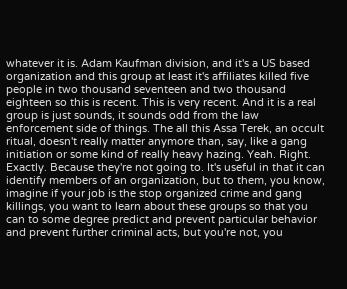whatever it is. Adam Kaufman division, and it's a US based organization and this group at least it's affiliates killed five people in two thousand seventeen and two thousand eighteen so this is recent. This is very recent. And it is a real group is just sounds, it sounds odd from the law enforcement side of things. The all this Assa Terek, an occult ritual, doesn't really matter anymore than, say, like a gang initiation or some kind of really heavy hazing. Yeah. Right. Exactly. Because they're not going to. It's useful in that it can identify members of an organization, but to them, you know, imagine if your job is the stop organized crime and gang killings, you want to learn about these groups so that you can to some degree predict and prevent particular behavior and prevent further criminal acts, but you're not, you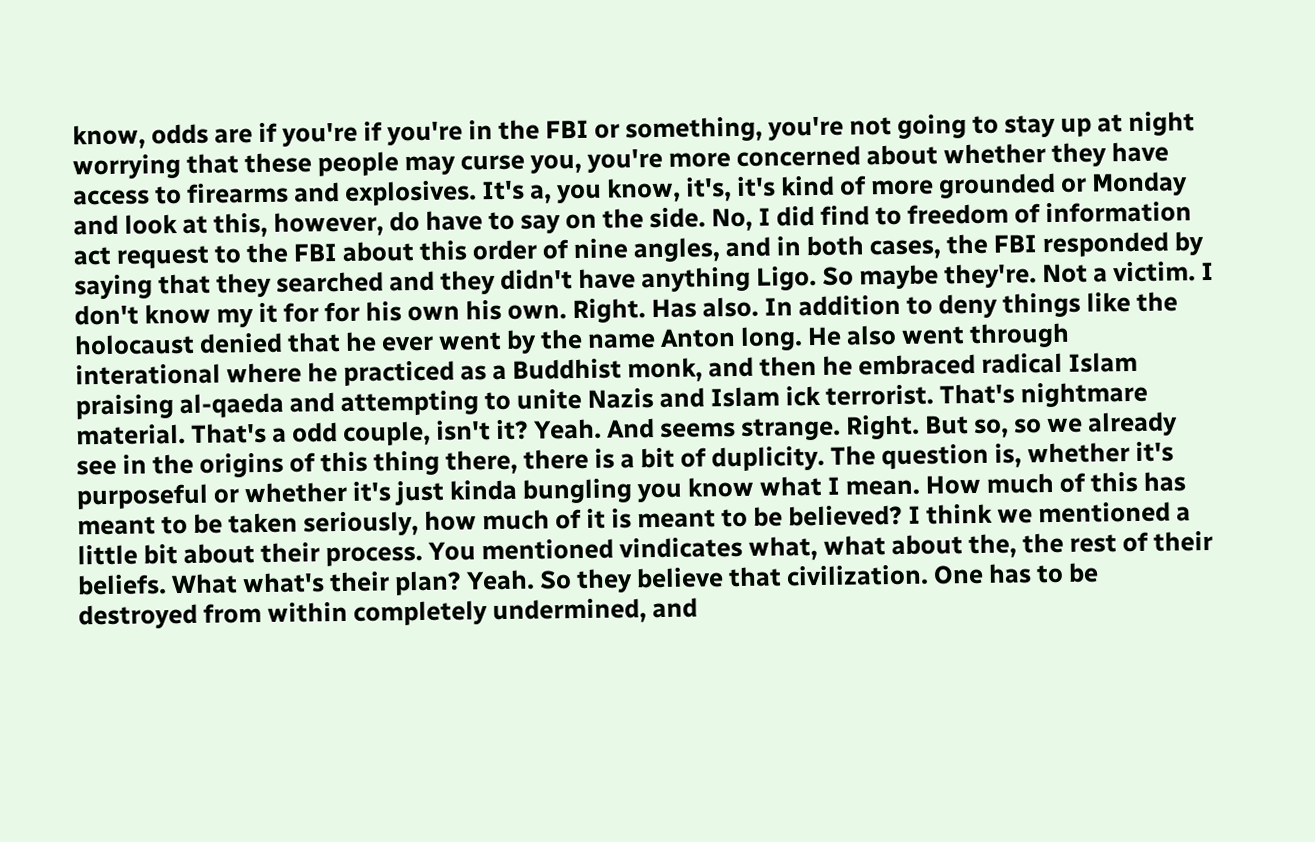know, odds are if you're if you're in the FBI or something, you're not going to stay up at night worrying that these people may curse you, you're more concerned about whether they have access to firearms and explosives. It's a, you know, it's, it's kind of more grounded or Monday and look at this, however, do have to say on the side. No, I did find to freedom of information act request to the FBI about this order of nine angles, and in both cases, the FBI responded by saying that they searched and they didn't have anything Ligo. So maybe they're. Not a victim. I don't know my it for for his own his own. Right. Has also. In addition to deny things like the holocaust denied that he ever went by the name Anton long. He also went through interational where he practiced as a Buddhist monk, and then he embraced radical Islam praising al-qaeda and attempting to unite Nazis and Islam ick terrorist. That's nightmare material. That's a odd couple, isn't it? Yeah. And seems strange. Right. But so, so we already see in the origins of this thing there, there is a bit of duplicity. The question is, whether it's purposeful or whether it's just kinda bungling you know what I mean. How much of this has meant to be taken seriously, how much of it is meant to be believed? I think we mentioned a little bit about their process. You mentioned vindicates what, what about the, the rest of their beliefs. What what's their plan? Yeah. So they believe that civilization. One has to be destroyed from within completely undermined, and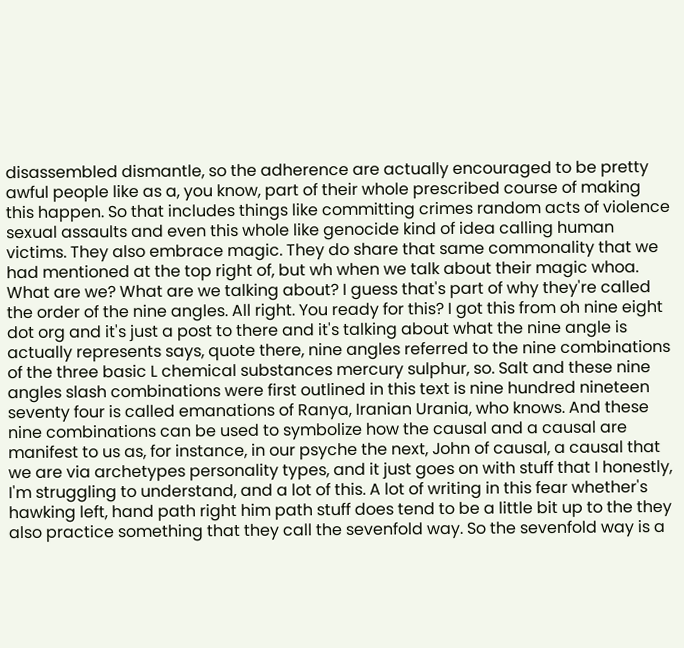disassembled dismantle, so the adherence are actually encouraged to be pretty awful people like as a, you know, part of their whole prescribed course of making this happen. So that includes things like committing crimes random acts of violence sexual assaults and even this whole like genocide kind of idea calling human victims. They also embrace magic. They do share that same commonality that we had mentioned at the top right of, but wh when we talk about their magic whoa. What are we? What are we talking about? I guess that's part of why they're called the order of the nine angles. All right. You ready for this? I got this from oh nine eight dot org and it's just a post to there and it's talking about what the nine angle is actually represents says, quote there, nine angles referred to the nine combinations of the three basic L chemical substances mercury sulphur, so. Salt and these nine angles slash combinations were first outlined in this text is nine hundred nineteen seventy four is called emanations of Ranya, Iranian Urania, who knows. And these nine combinations can be used to symbolize how the causal and a causal are manifest to us as, for instance, in our psyche the next, John of causal, a causal that we are via archetypes personality types, and it just goes on with stuff that I honestly, I'm struggling to understand, and a lot of this. A lot of writing in this fear whether's hawking left, hand path right him path stuff does tend to be a little bit up to the they also practice something that they call the sevenfold way. So the sevenfold way is a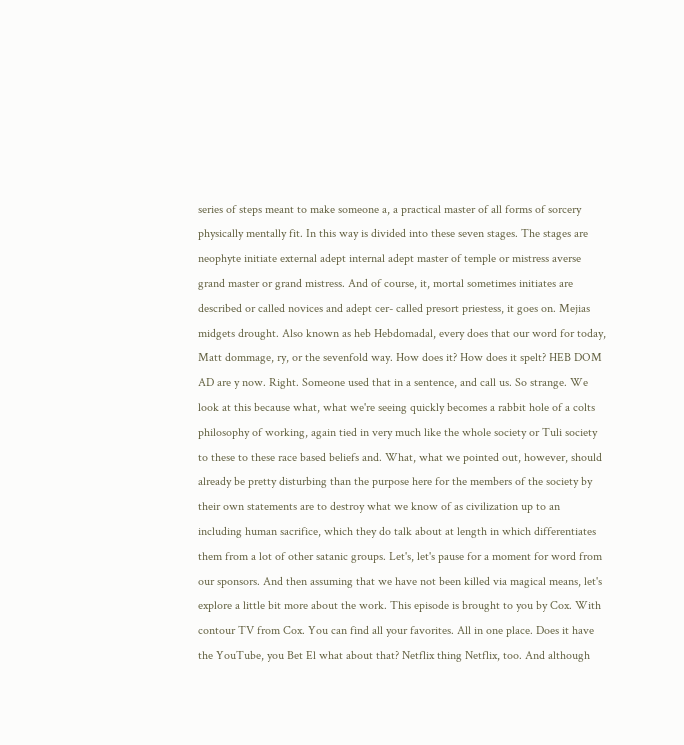series of steps meant to make someone a, a practical master of all forms of sorcery physically mentally fit. In this way is divided into these seven stages. The stages are neophyte initiate external adept internal adept master of temple or mistress averse grand master or grand mistress. And of course, it, mortal sometimes initiates are described or called novices and adept cer- called presort priestess, it goes on. Mejias midgets drought. Also known as heb Hebdomadal, every does that our word for today, Matt dommage, ry, or the sevenfold way. How does it? How does it spelt? HEB DOM AD are y now. Right. Someone used that in a sentence, and call us. So strange. We look at this because what, what we're seeing quickly becomes a rabbit hole of a colts philosophy of working, again tied in very much like the whole society or Tuli society to these to these race based beliefs and. What, what we pointed out, however, should already be pretty disturbing than the purpose here for the members of the society by their own statements are to destroy what we know of as civilization up to an including human sacrifice, which they do talk about at length in which differentiates them from a lot of other satanic groups. Let's, let's pause for a moment for word from our sponsors. And then assuming that we have not been killed via magical means, let's explore a little bit more about the work. This episode is brought to you by Cox. With contour TV from Cox. You can find all your favorites. All in one place. Does it have the YouTube, you Bet El what about that? Netflix thing Netflix, too. And although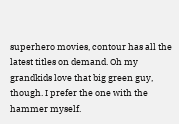superhero movies, contour has all the latest titles on demand. Oh my grandkids love that big green guy, though. I prefer the one with the hammer myself.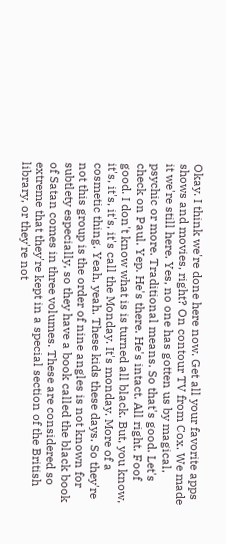Okay. I think we're done here now. Get all your favorite apps shows and movies, right? On contour TV from Cox. We made it we're still here. Yes, no one has gotten us by magical, psychic or more. Traditional means. So that's good. Let's check on Paul. Yep. He's there. He's intact. All right. Foof good. I don't know what is is turned all black. But, you know, it's, it's, it's, it's call the Monday. It's monday. More of a cosmetic thing. Yeah, yeah. These kids these days. So they're not this group is the order of nine angles is not known for subtlety especially, so they have a book called the black book of Satan comes in three volumes. These are considered so extreme that they're kept in a special section of the British library, or they're not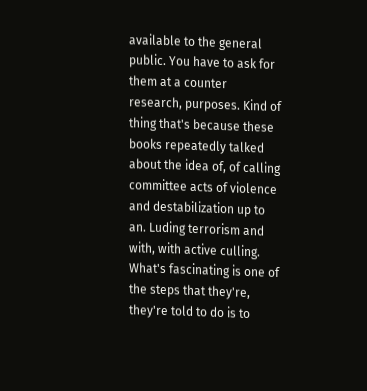available to the general public. You have to ask for them at a counter research, purposes. Kind of thing that's because these books repeatedly talked about the idea of, of calling committee acts of violence and destabilization up to an. Luding terrorism and with, with active culling. What's fascinating is one of the steps that they're, they're told to do is to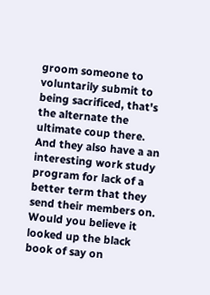groom someone to voluntarily submit to being sacrificed, that's the alternate the ultimate coup there. And they also have a an interesting work study program for lack of a better term that they send their members on. Would you believe it looked up the black book of say on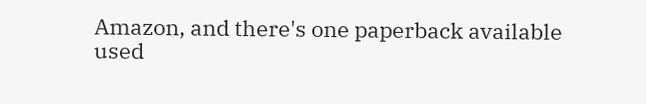Amazon, and there's one paperback available used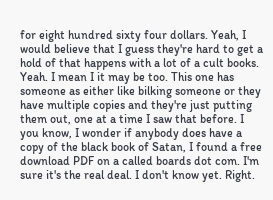for eight hundred sixty four dollars. Yeah, I would believe that I guess they're hard to get a hold of that happens with a lot of a cult books. Yeah. I mean I it may be too. This one has someone as either like bilking someone or they have multiple copies and they're just putting them out, one at a time I saw that before. I you know, I wonder if anybody does have a copy of the black book of Satan, I found a free download PDF on a called boards dot com. I'm sure it's the real deal. I don't know yet. Right.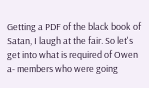Getting a PDF of the black book of Satan, I laugh at the fair. So let's get into what is required of Owen a- members who were going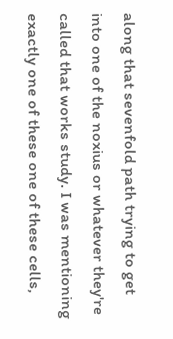along that sevenfold path trying to get into one of the noxius or whatever they're called that works study. I was mentioning exactly one of these one of these cells,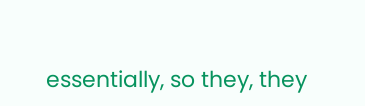essentially, so they, they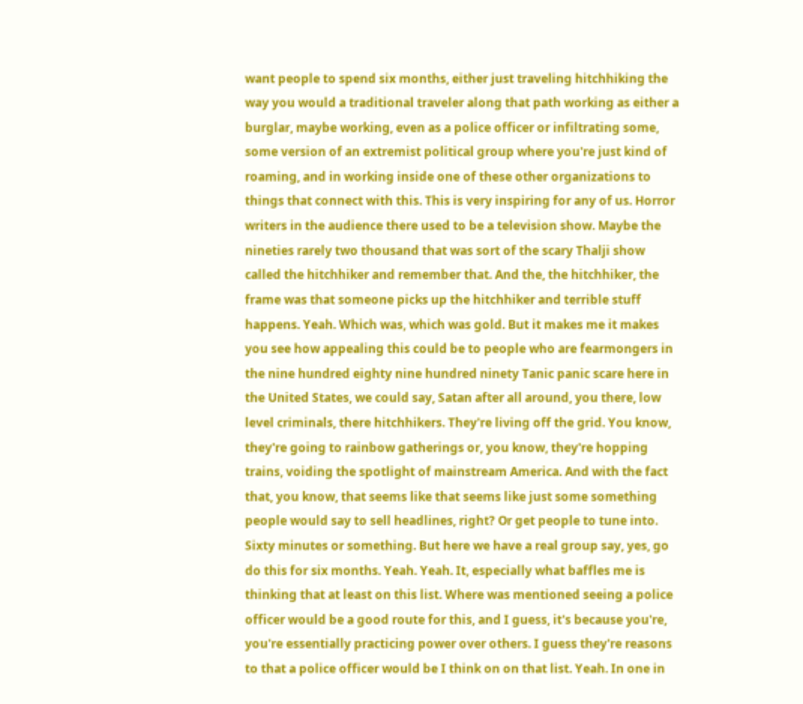want people to spend six months, either just traveling hitchhiking the way you would a traditional traveler along that path working as either a burglar, maybe working, even as a police officer or infiltrating some, some version of an extremist political group where you're just kind of roaming, and in working inside one of these other organizations to things that connect with this. This is very inspiring for any of us. Horror writers in the audience there used to be a television show. Maybe the nineties rarely two thousand that was sort of the scary Thalji show called the hitchhiker and remember that. And the, the hitchhiker, the frame was that someone picks up the hitchhiker and terrible stuff happens. Yeah. Which was, which was gold. But it makes me it makes you see how appealing this could be to people who are fearmongers in the nine hundred eighty nine hundred ninety Tanic panic scare here in the United States, we could say, Satan after all around, you there, low level criminals, there hitchhikers. They're living off the grid. You know, they're going to rainbow gatherings or, you know, they're hopping trains, voiding the spotlight of mainstream America. And with the fact that, you know, that seems like that seems like just some something people would say to sell headlines, right? Or get people to tune into. Sixty minutes or something. But here we have a real group say, yes, go do this for six months. Yeah. Yeah. It, especially what baffles me is thinking that at least on this list. Where was mentioned seeing a police officer would be a good route for this, and I guess, it's because you're, you're essentially practicing power over others. I guess they're reasons to that a police officer would be I think on on that list. Yeah. In one in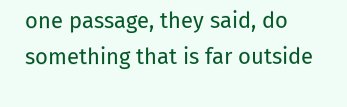one passage, they said, do something that is far outside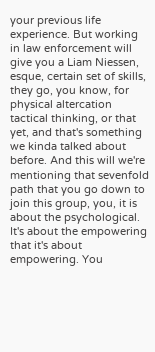your previous life experience. But working in law enforcement will give you a Liam Niessen, esque, certain set of skills, they go, you know, for physical altercation tactical thinking, or that yet, and that's something we kinda talked about before. And this will we're mentioning that sevenfold path that you go down to join this group, you, it is about the psychological. It's about the empowering that it's about empowering. You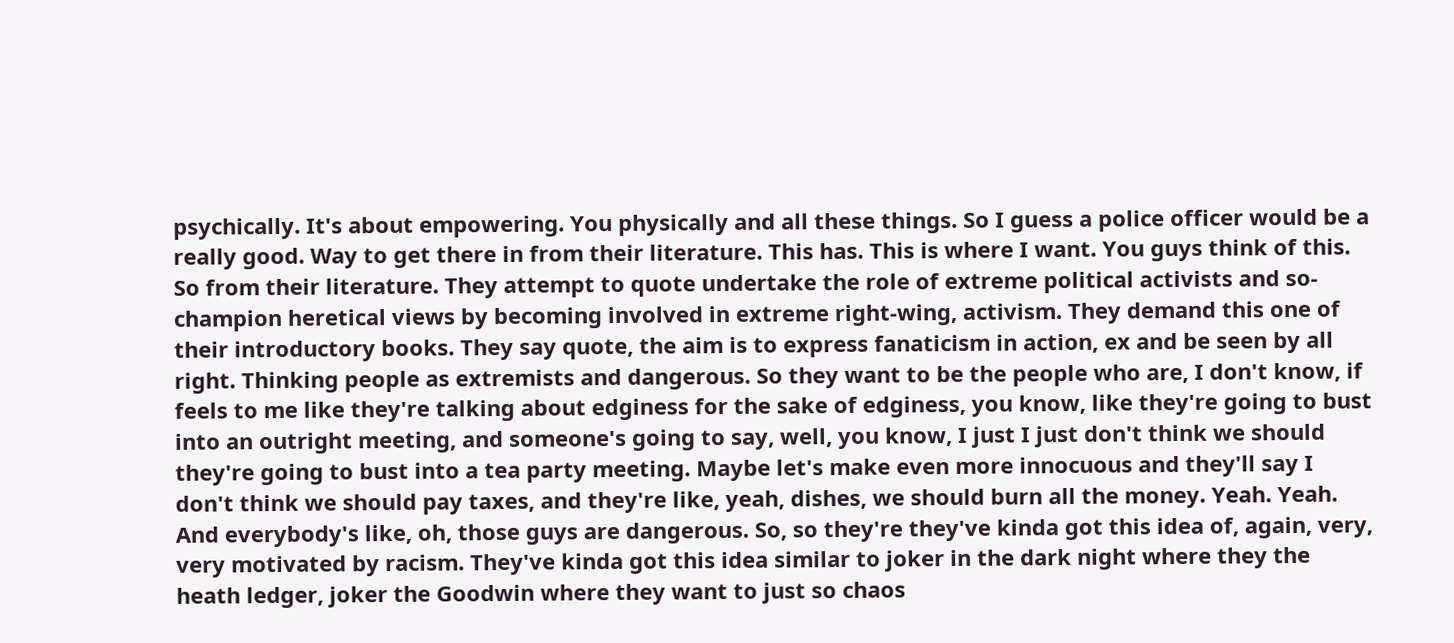psychically. It's about empowering. You physically and all these things. So I guess a police officer would be a really good. Way to get there in from their literature. This has. This is where I want. You guys think of this. So from their literature. They attempt to quote undertake the role of extreme political activists and so- champion heretical views by becoming involved in extreme right-wing, activism. They demand this one of their introductory books. They say quote, the aim is to express fanaticism in action, ex and be seen by all right. Thinking people as extremists and dangerous. So they want to be the people who are, I don't know, if feels to me like they're talking about edginess for the sake of edginess, you know, like they're going to bust into an outright meeting, and someone's going to say, well, you know, I just I just don't think we should they're going to bust into a tea party meeting. Maybe let's make even more innocuous and they'll say I don't think we should pay taxes, and they're like, yeah, dishes, we should burn all the money. Yeah. Yeah. And everybody's like, oh, those guys are dangerous. So, so they're they've kinda got this idea of, again, very, very motivated by racism. They've kinda got this idea similar to joker in the dark night where they the heath ledger, joker the Goodwin where they want to just so chaos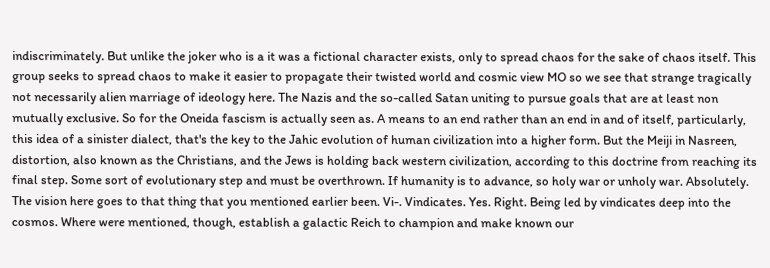indiscriminately. But unlike the joker who is a it was a fictional character exists, only to spread chaos for the sake of chaos itself. This group seeks to spread chaos to make it easier to propagate their twisted world and cosmic view MO so we see that strange tragically not necessarily alien marriage of ideology here. The Nazis and the so-called Satan uniting to pursue goals that are at least non mutually exclusive. So for the Oneida fascism is actually seen as. A means to an end rather than an end in and of itself, particularly, this idea of a sinister dialect, that's the key to the Jahic evolution of human civilization into a higher form. But the Meiji in Nasreen, distortion, also known as the Christians, and the Jews is holding back western civilization, according to this doctrine from reaching its final step. Some sort of evolutionary step and must be overthrown. If humanity is to advance, so holy war or unholy war. Absolutely. The vision here goes to that thing that you mentioned earlier been. Vi-. Vindicates. Yes. Right. Being led by vindicates deep into the cosmos. Where were mentioned, though, establish a galactic Reich to champion and make known our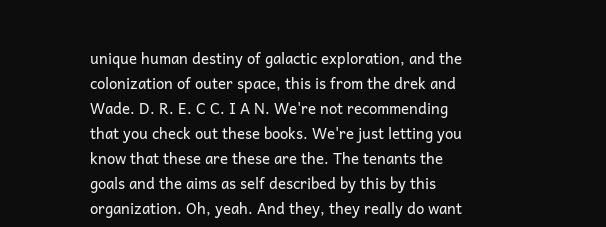unique human destiny of galactic exploration, and the colonization of outer space, this is from the drek and Wade. D. R. E. C C. I A N. We're not recommending that you check out these books. We're just letting you know that these are these are the. The tenants the goals and the aims as self described by this by this organization. Oh, yeah. And they, they really do want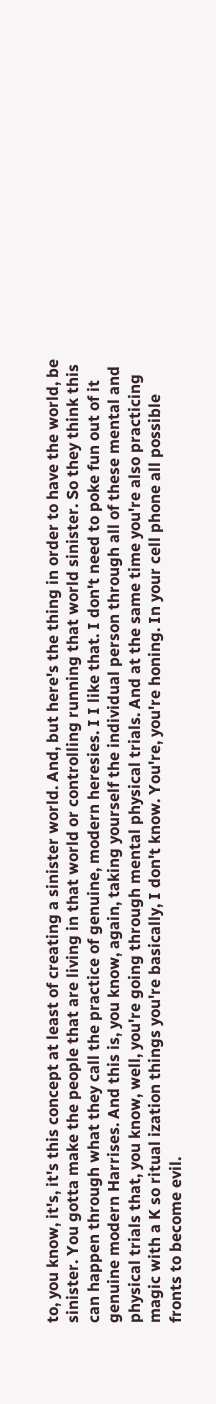to, you know, it's, it's this concept at least of creating a sinister world. And, but here's the thing in order to have the world, be sinister. You gotta make the people that are living in that world or controlling running that world sinister. So they think this can happen through what they call the practice of genuine, modern heresies. I I like that. I don't need to poke fun out of it genuine modern Harrises. And this is, you know, again, taking yourself the individual person through all of these mental and physical trials that, you know, well, you're going through mental physical trials. And at the same time you're also practicing magic with a K so ritual ization things you're basically, I don't know. You're, you're honing. In your cell phone all possible fronts to become evil.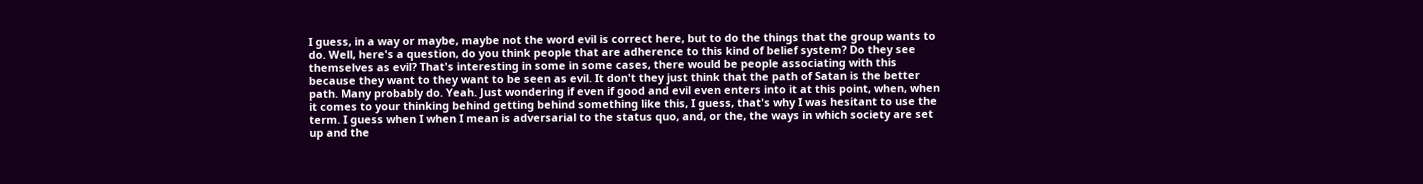I guess, in a way or maybe, maybe not the word evil is correct here, but to do the things that the group wants to do. Well, here's a question, do you think people that are adherence to this kind of belief system? Do they see themselves as evil? That's interesting in some in some cases, there would be people associating with this because they want to they want to be seen as evil. It don't they just think that the path of Satan is the better path. Many probably do. Yeah. Just wondering if even if good and evil even enters into it at this point, when, when it comes to your thinking behind getting behind something like this, I guess, that's why I was hesitant to use the term. I guess when I when I mean is adversarial to the status quo, and, or the, the ways in which society are set up and the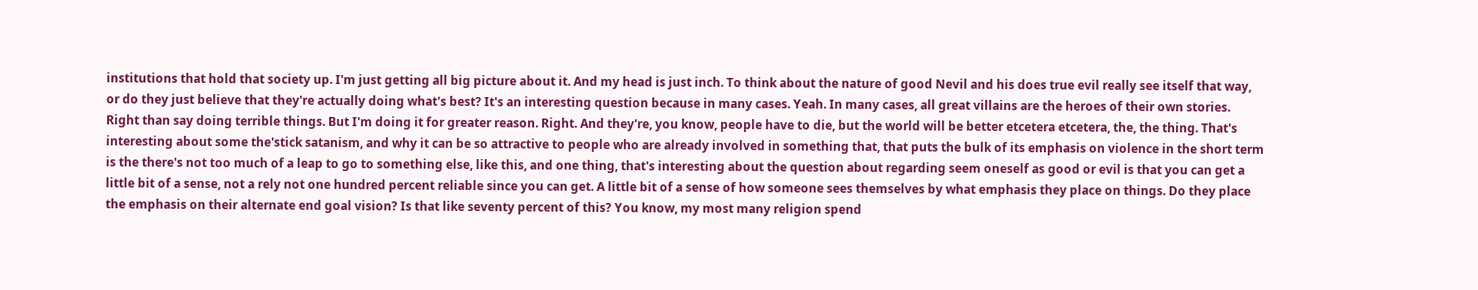institutions that hold that society up. I'm just getting all big picture about it. And my head is just inch. To think about the nature of good Nevil and his does true evil really see itself that way, or do they just believe that they're actually doing what's best? It's an interesting question because in many cases. Yeah. In many cases, all great villains are the heroes of their own stories. Right than say doing terrible things. But I'm doing it for greater reason. Right. And they're, you know, people have to die, but the world will be better etcetera etcetera, the, the thing. That's interesting about some the'stick satanism, and why it can be so attractive to people who are already involved in something that, that puts the bulk of its emphasis on violence in the short term is the there's not too much of a leap to go to something else, like this, and one thing, that's interesting about the question about regarding seem oneself as good or evil is that you can get a little bit of a sense, not a rely not one hundred percent reliable since you can get. A little bit of a sense of how someone sees themselves by what emphasis they place on things. Do they place the emphasis on their alternate end goal vision? Is that like seventy percent of this? You know, my most many religion spend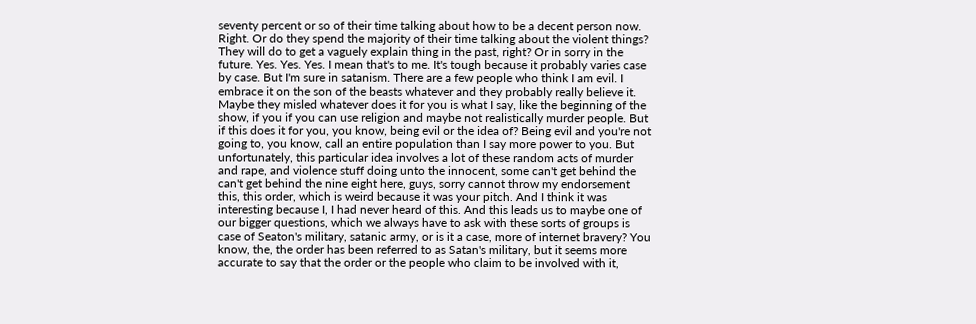seventy percent or so of their time talking about how to be a decent person now. Right. Or do they spend the majority of their time talking about the violent things? They will do to get a vaguely explain thing in the past, right? Or in sorry in the future. Yes. Yes. Yes. I mean that's to me. It's tough because it probably varies case by case. But I'm sure in satanism. There are a few people who think I am evil. I embrace it on the son of the beasts whatever and they probably really believe it. Maybe they misled whatever does it for you is what I say, like the beginning of the show, if you if you can use religion and maybe not realistically murder people. But if this does it for you, you know, being evil or the idea of? Being evil and you're not going to, you know, call an entire population than I say more power to you. But unfortunately, this particular idea involves a lot of these random acts of murder and rape, and violence stuff doing unto the innocent, some can't get behind the can't get behind the nine eight here, guys, sorry cannot throw my endorsement this, this order, which is weird because it was your pitch. And I think it was interesting because I, I had never heard of this. And this leads us to maybe one of our bigger questions, which we always have to ask with these sorts of groups is case of Seaton's military, satanic army, or is it a case, more of internet bravery? You know, the, the order has been referred to as Satan's military, but it seems more accurate to say that the order or the people who claim to be involved with it,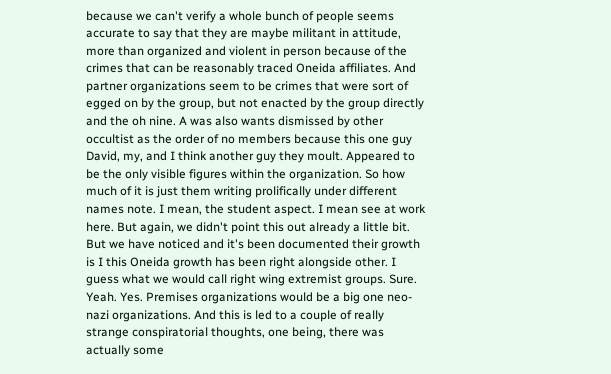because we can't verify a whole bunch of people seems accurate to say that they are maybe militant in attitude, more than organized and violent in person because of the crimes that can be reasonably traced Oneida affiliates. And partner organizations seem to be crimes that were sort of egged on by the group, but not enacted by the group directly and the oh nine. A was also wants dismissed by other occultist as the order of no members because this one guy David, my, and I think another guy they moult. Appeared to be the only visible figures within the organization. So how much of it is just them writing prolifically under different names note. I mean, the student aspect. I mean see at work here. But again, we didn't point this out already a little bit. But we have noticed and it's been documented their growth is I this Oneida growth has been right alongside other. I guess what we would call right wing extremist groups. Sure. Yeah. Yes. Premises organizations would be a big one neo-nazi organizations. And this is led to a couple of really strange conspiratorial thoughts, one being, there was actually some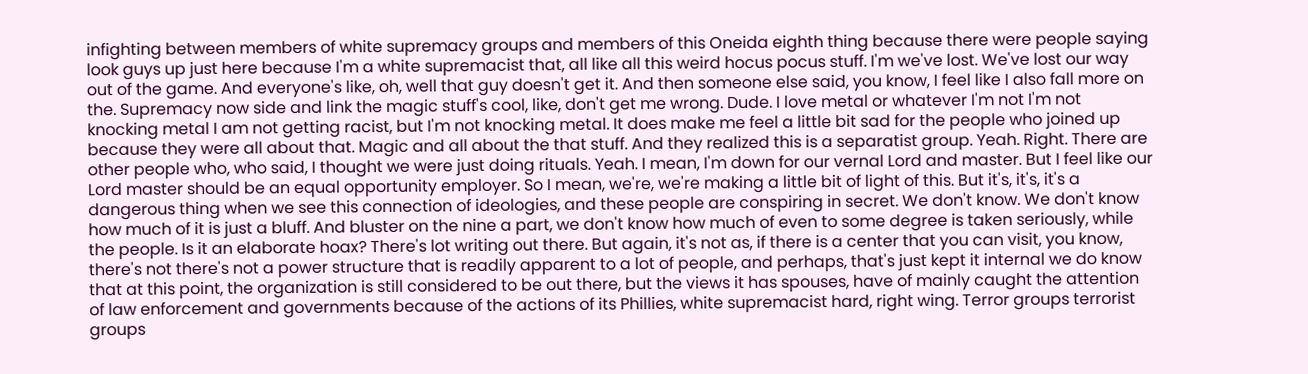infighting between members of white supremacy groups and members of this Oneida eighth thing because there were people saying look guys up just here because I'm a white supremacist that, all like all this weird hocus pocus stuff. I'm we've lost. We've lost our way out of the game. And everyone's like, oh, well that guy doesn't get it. And then someone else said, you know, I feel like I also fall more on the. Supremacy now side and link the magic stuff's cool, like, don't get me wrong. Dude. I love metal or whatever I'm not I'm not knocking metal I am not getting racist, but I'm not knocking metal. It does make me feel a little bit sad for the people who joined up because they were all about that. Magic and all about the that stuff. And they realized this is a separatist group. Yeah. Right. There are other people who, who said, I thought we were just doing rituals. Yeah. I mean, I'm down for our vernal Lord and master. But I feel like our Lord master should be an equal opportunity employer. So I mean, we're, we're making a little bit of light of this. But it's, it's, it's a dangerous thing when we see this connection of ideologies, and these people are conspiring in secret. We don't know. We don't know how much of it is just a bluff. And bluster on the nine a part, we don't know how much of even to some degree is taken seriously, while the people. Is it an elaborate hoax? There's lot writing out there. But again, it's not as, if there is a center that you can visit, you know, there's not there's not a power structure that is readily apparent to a lot of people, and perhaps, that's just kept it internal we do know that at this point, the organization is still considered to be out there, but the views it has spouses, have of mainly caught the attention of law enforcement and governments because of the actions of its Phillies, white supremacist hard, right wing. Terror groups terrorist groups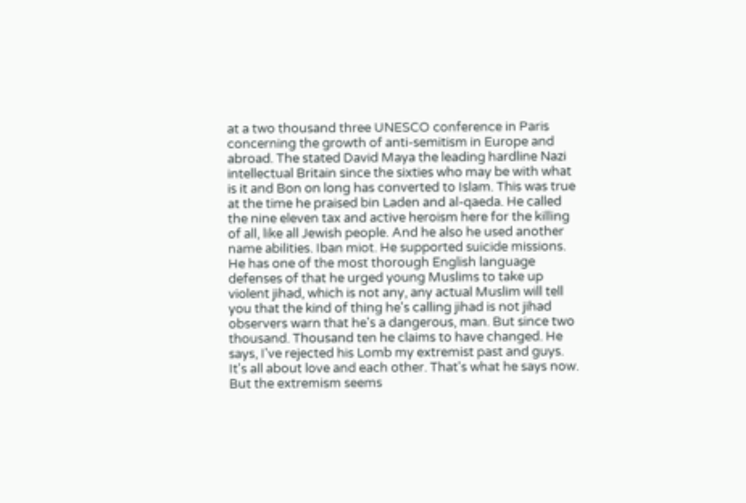at a two thousand three UNESCO conference in Paris concerning the growth of anti-semitism in Europe and abroad. The stated David Maya the leading hardline Nazi intellectual Britain since the sixties who may be with what is it and Bon on long has converted to Islam. This was true at the time he praised bin Laden and al-qaeda. He called the nine eleven tax and active heroism here for the killing of all, like all Jewish people. And he also he used another name abilities. Iban miot. He supported suicide missions. He has one of the most thorough English language defenses of that he urged young Muslims to take up violent jihad, which is not any, any actual Muslim will tell you that the kind of thing he's calling jihad is not jihad observers warn that he's a dangerous, man. But since two thousand. Thousand ten he claims to have changed. He says, I've rejected his Lomb my extremist past and guys. It's all about love and each other. That's what he says now. But the extremism seems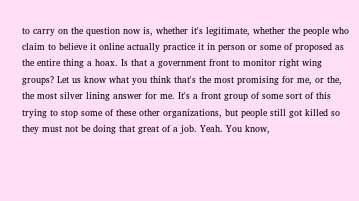to carry on the question now is, whether it's legitimate, whether the people who claim to believe it online actually practice it in person or some of proposed as the entire thing a hoax. Is that a government front to monitor right wing groups? Let us know what you think that's the most promising for me, or the, the most silver lining answer for me. It's a front group of some sort of this trying to stop some of these other organizations, but people still got killed so they must not be doing that great of a job. Yeah. You know,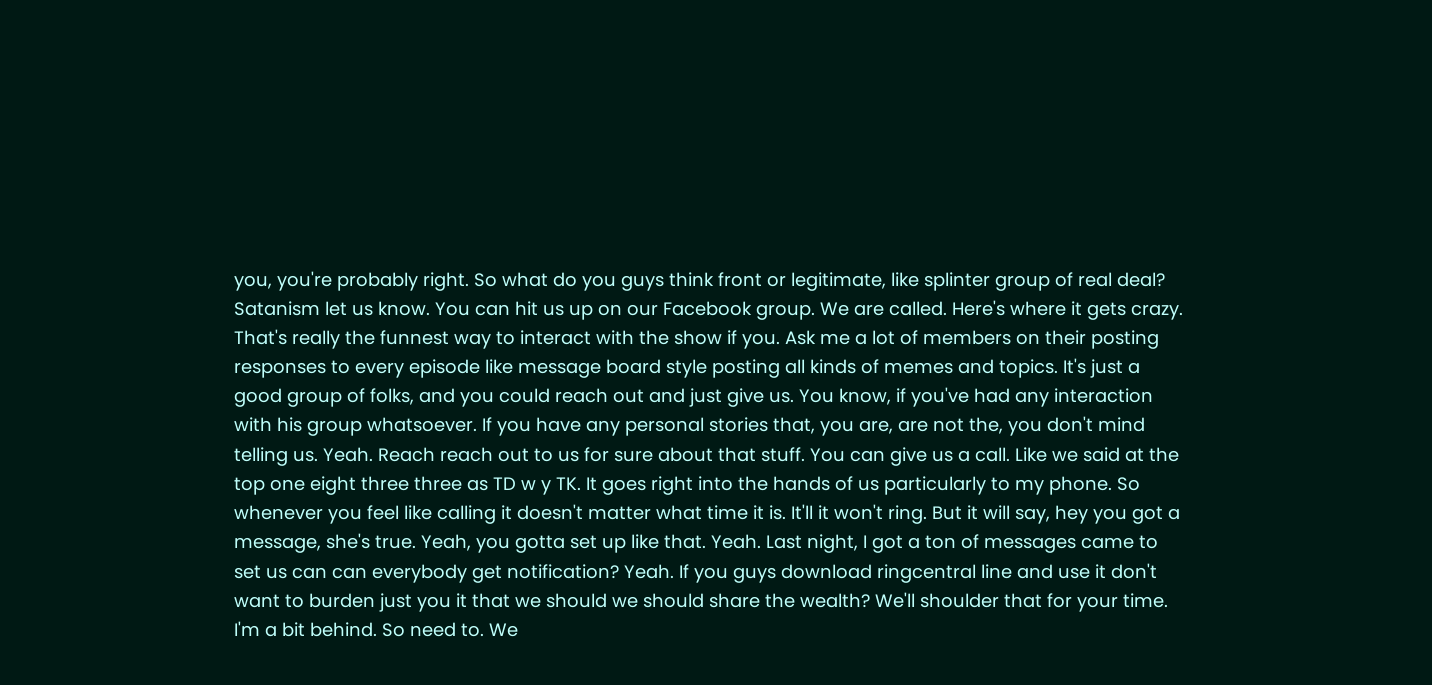you, you're probably right. So what do you guys think front or legitimate, like splinter group of real deal? Satanism let us know. You can hit us up on our Facebook group. We are called. Here's where it gets crazy. That's really the funnest way to interact with the show if you. Ask me a lot of members on their posting responses to every episode like message board style posting all kinds of memes and topics. It's just a good group of folks, and you could reach out and just give us. You know, if you've had any interaction with his group whatsoever. If you have any personal stories that, you are, are not the, you don't mind telling us. Yeah. Reach reach out to us for sure about that stuff. You can give us a call. Like we said at the top one eight three three as TD w y TK. It goes right into the hands of us particularly to my phone. So whenever you feel like calling it doesn't matter what time it is. It'll it won't ring. But it will say, hey you got a message, she's true. Yeah, you gotta set up like that. Yeah. Last night, I got a ton of messages came to set us can can everybody get notification? Yeah. If you guys download ringcentral line and use it don't want to burden just you it that we should we should share the wealth? We'll shoulder that for your time. I'm a bit behind. So need to. We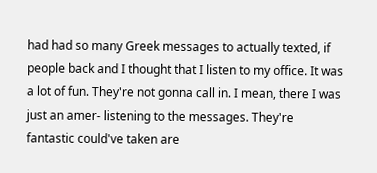had had so many Greek messages to actually texted, if people back and I thought that I listen to my office. It was a lot of fun. They're not gonna call in. I mean, there I was just an amer- listening to the messages. They're fantastic could've taken are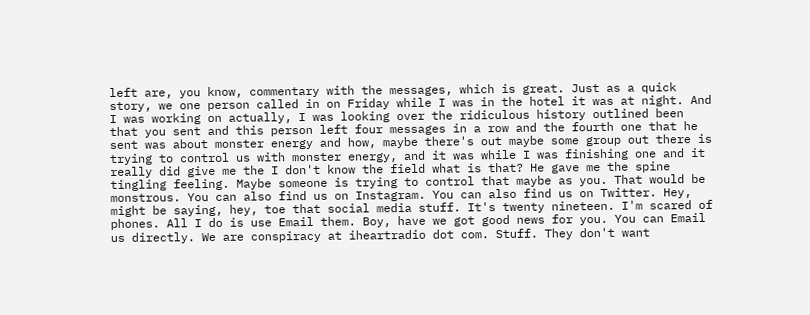left are, you know, commentary with the messages, which is great. Just as a quick story, we one person called in on Friday while I was in the hotel it was at night. And I was working on actually, I was looking over the ridiculous history outlined been that you sent and this person left four messages in a row and the fourth one that he sent was about monster energy and how, maybe there's out maybe some group out there is trying to control us with monster energy, and it was while I was finishing one and it really did give me the I don't know the field what is that? He gave me the spine tingling feeling. Maybe someone is trying to control that maybe as you. That would be monstrous. You can also find us on Instagram. You can also find us on Twitter. Hey, might be saying, hey, toe that social media stuff. It's twenty nineteen. I'm scared of phones. All I do is use Email them. Boy, have we got good news for you. You can Email us directly. We are conspiracy at iheartradio dot com. Stuff. They don't want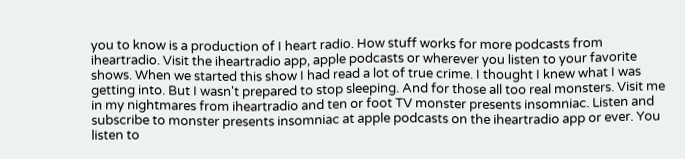you to know is a production of I heart radio. How stuff works for more podcasts from iheartradio. Visit the iheartradio app, apple podcasts or wherever you listen to your favorite shows. When we started this show I had read a lot of true crime. I thought I knew what I was getting into. But I wasn't prepared to stop sleeping. And for those all too real monsters. Visit me in my nightmares from iheartradio and ten or foot TV monster presents insomniac. Listen and subscribe to monster presents insomniac at apple podcasts on the iheartradio app or ever. You listen to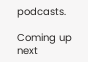podcasts.

Coming up next